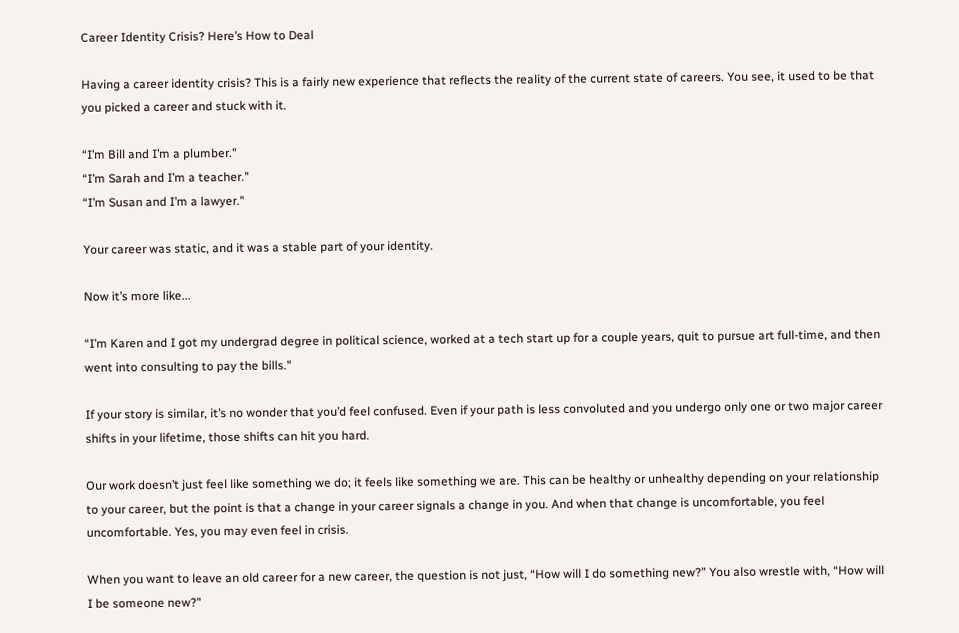Career Identity Crisis? Here’s How to Deal

Having a career identity crisis? This is a fairly new experience that reflects the reality of the current state of careers. You see, it used to be that you picked a career and stuck with it.

“I’m Bill and I’m a plumber."
“I’m Sarah and I’m a teacher."
“I’m Susan and I’m a lawyer."

Your career was static, and it was a stable part of your identity.

Now it’s more like...

“I’m Karen and I got my undergrad degree in political science, worked at a tech start up for a couple years, quit to pursue art full-time, and then went into consulting to pay the bills."

If your story is similar, it’s no wonder that you’d feel confused. Even if your path is less convoluted and you undergo only one or two major career shifts in your lifetime, those shifts can hit you hard.

Our work doesn’t just feel like something we do; it feels like something we are. This can be healthy or unhealthy depending on your relationship to your career, but the point is that a change in your career signals a change in you. And when that change is uncomfortable, you feel uncomfortable. Yes, you may even feel in crisis.

When you want to leave an old career for a new career, the question is not just, “How will I do something new?” You also wrestle with, “How will I be someone new?"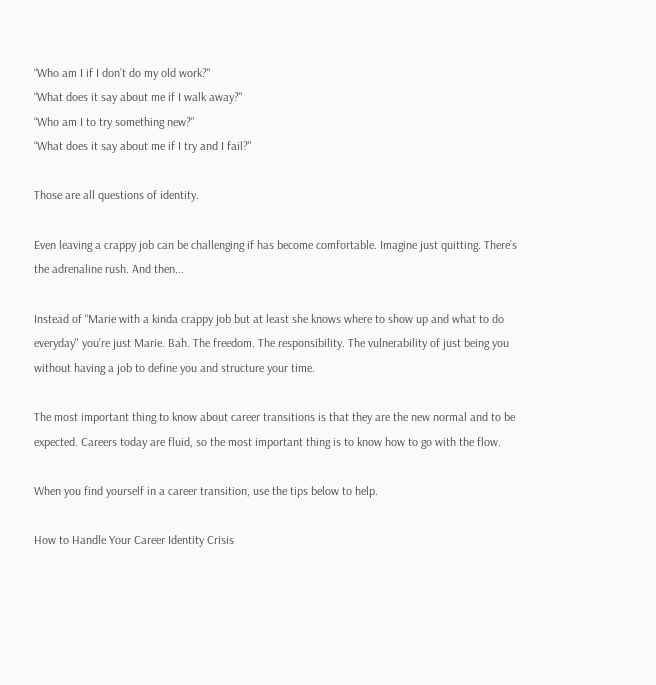“Who am I if I don’t do my old work?"
“What does it say about me if I walk away?"
“Who am I to try something new?"
“What does it say about me if I try and I fail?"

Those are all questions of identity.

Even leaving a crappy job can be challenging if has become comfortable. Imagine just quitting. There’s the adrenaline rush. And then...

Instead of “Marie with a kinda crappy job but at least she knows where to show up and what to do everyday" you're just Marie. Bah. The freedom. The responsibility. The vulnerability of just being you without having a job to define you and structure your time.

The most important thing to know about career transitions is that they are the new normal and to be expected. Careers today are fluid, so the most important thing is to know how to go with the flow.

When you find yourself in a career transition, use the tips below to help.

How to Handle Your Career Identity Crisis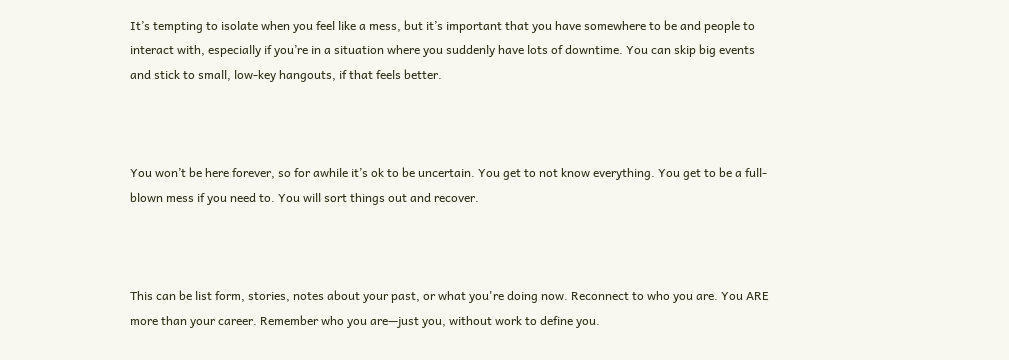It’s tempting to isolate when you feel like a mess, but it’s important that you have somewhere to be and people to interact with, especially if you’re in a situation where you suddenly have lots of downtime. You can skip big events and stick to small, low-key hangouts, if that feels better.



You won’t be here forever, so for awhile it’s ok to be uncertain. You get to not know everything. You get to be a full-blown mess if you need to. You will sort things out and recover.



This can be list form, stories, notes about your past, or what you're doing now. Reconnect to who you are. You ARE more than your career. Remember who you are—just you, without work to define you.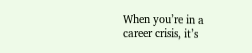When you’re in a career crisis, it’s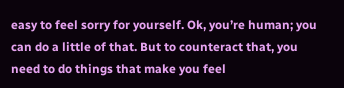easy to feel sorry for yourself. Ok, you’re human; you can do a little of that. But to counteract that, you need to do things that make you feel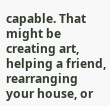capable. That might be creating art, helping a friend, rearranging your house, or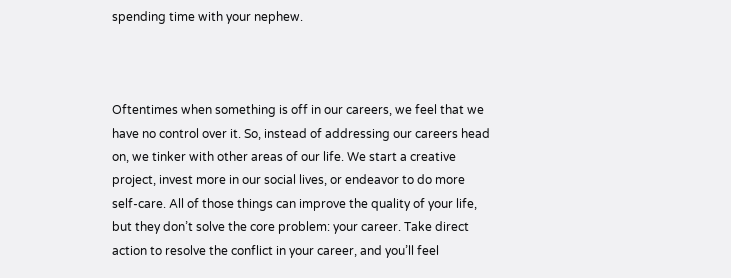spending time with your nephew.



Oftentimes when something is off in our careers, we feel that we have no control over it. So, instead of addressing our careers head on, we tinker with other areas of our life. We start a creative project, invest more in our social lives, or endeavor to do more self-care. All of those things can improve the quality of your life, but they don’t solve the core problem: your career. Take direct action to resolve the conflict in your career, and you’ll feel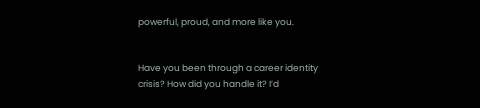powerful, proud, and more like you.


Have you been through a career identity crisis? How did you handle it? I’d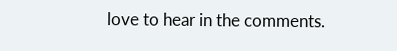love to hear in the comments.